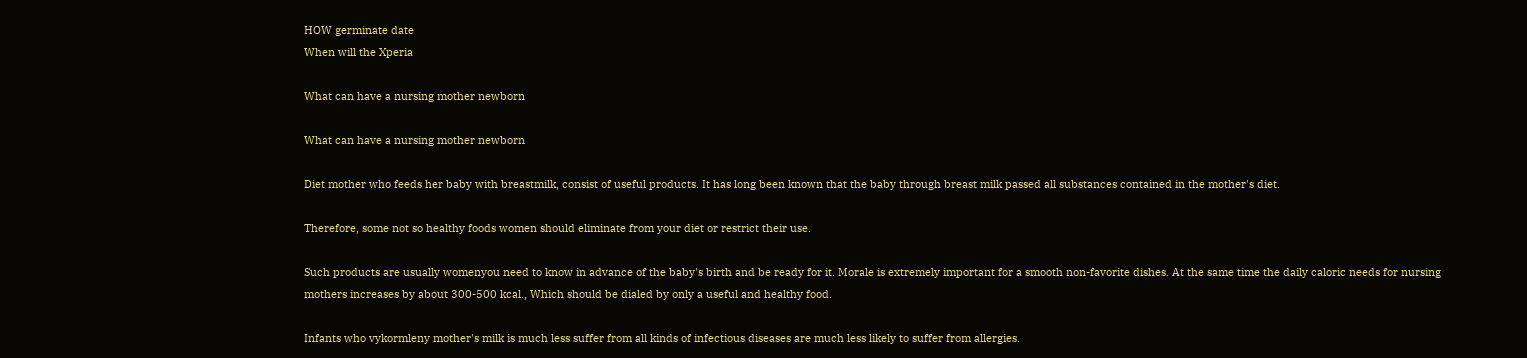HOW germinate date
When will the Xperia

What can have a nursing mother newborn

What can have a nursing mother newborn

Diet mother who feeds her baby with breastmilk, consist of useful products. It has long been known that the baby through breast milk passed all substances contained in the mother's diet.

Therefore, some not so healthy foods women should eliminate from your diet or restrict their use.

Such products are usually womenyou need to know in advance of the baby's birth and be ready for it. Morale is extremely important for a smooth non-favorite dishes. At the same time the daily caloric needs for nursing mothers increases by about 300-500 kcal., Which should be dialed by only a useful and healthy food.

Infants who vykormleny mother's milk is much less suffer from all kinds of infectious diseases are much less likely to suffer from allergies.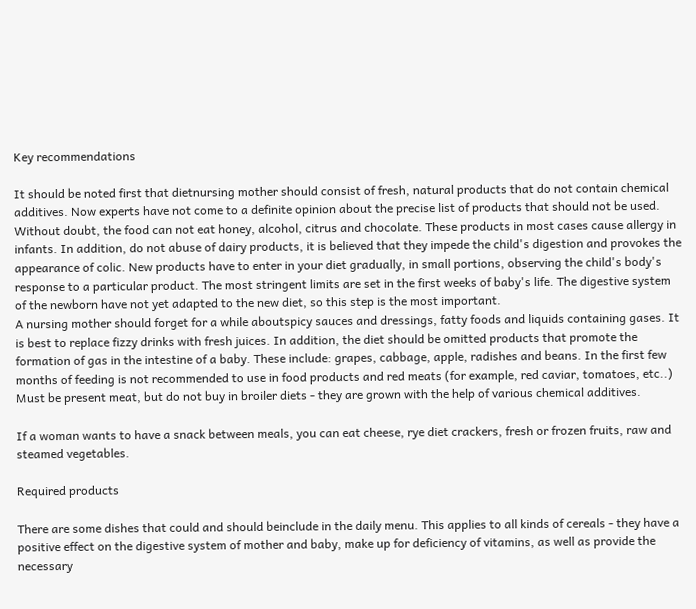Key recommendations

It should be noted first that dietnursing mother should consist of fresh, natural products that do not contain chemical additives. Now experts have not come to a definite opinion about the precise list of products that should not be used. Without doubt, the food can not eat honey, alcohol, citrus and chocolate. These products in most cases cause allergy in infants. In addition, do not abuse of dairy products, it is believed that they impede the child's digestion and provokes the appearance of colic. New products have to enter in your diet gradually, in small portions, observing the child's body's response to a particular product. The most stringent limits are set in the first weeks of baby's life. The digestive system of the newborn have not yet adapted to the new diet, so this step is the most important.
A nursing mother should forget for a while aboutspicy sauces and dressings, fatty foods and liquids containing gases. It is best to replace fizzy drinks with fresh juices. In addition, the diet should be omitted products that promote the formation of gas in the intestine of a baby. These include: grapes, cabbage, apple, radishes and beans. In the first few months of feeding is not recommended to use in food products and red meats (for example, red caviar, tomatoes, etc..) Must be present meat, but do not buy in broiler diets - they are grown with the help of various chemical additives.

If a woman wants to have a snack between meals, you can eat cheese, rye diet crackers, fresh or frozen fruits, raw and steamed vegetables.

Required products

There are some dishes that could and should beinclude in the daily menu. This applies to all kinds of cereals - they have a positive effect on the digestive system of mother and baby, make up for deficiency of vitamins, as well as provide the necessary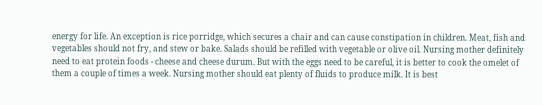energy for life. An exception is rice porridge, which secures a chair and can cause constipation in children. Meat, fish and vegetables should not fry, and stew or bake. Salads should be refilled with vegetable or olive oil. Nursing mother definitely need to eat protein foods - cheese and cheese durum. But with the eggs need to be careful, it is better to cook the omelet of them a couple of times a week. Nursing mother should eat plenty of fluids to produce milk. It is best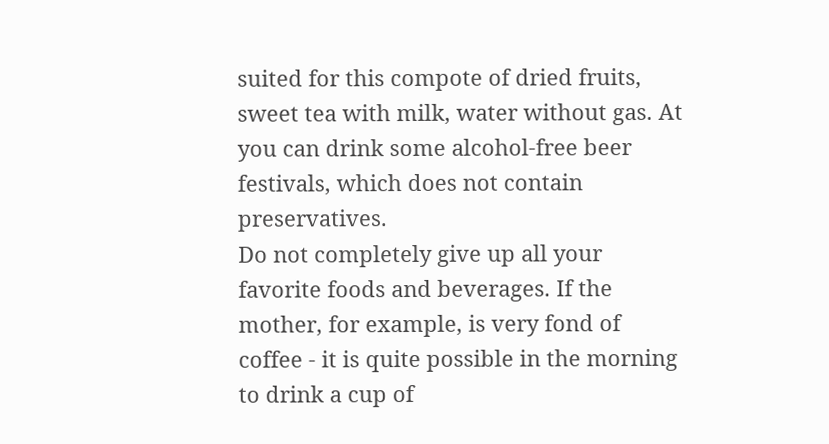suited for this compote of dried fruits, sweet tea with milk, water without gas. At you can drink some alcohol-free beer festivals, which does not contain preservatives.
Do not completely give up all your favorite foods and beverages. If the mother, for example, is very fond of coffee - it is quite possible in the morning to drink a cup of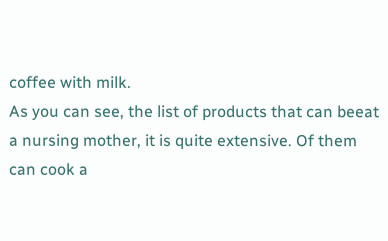coffee with milk.
As you can see, the list of products that can beeat a nursing mother, it is quite extensive. Of them can cook a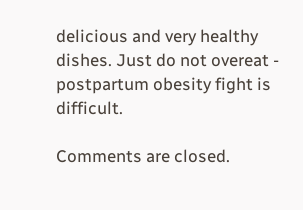delicious and very healthy dishes. Just do not overeat - postpartum obesity fight is difficult.

Comments are closed.